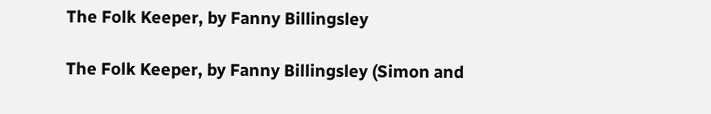The Folk Keeper, by Fanny Billingsley

The Folk Keeper, by Fanny Billingsley (Simon and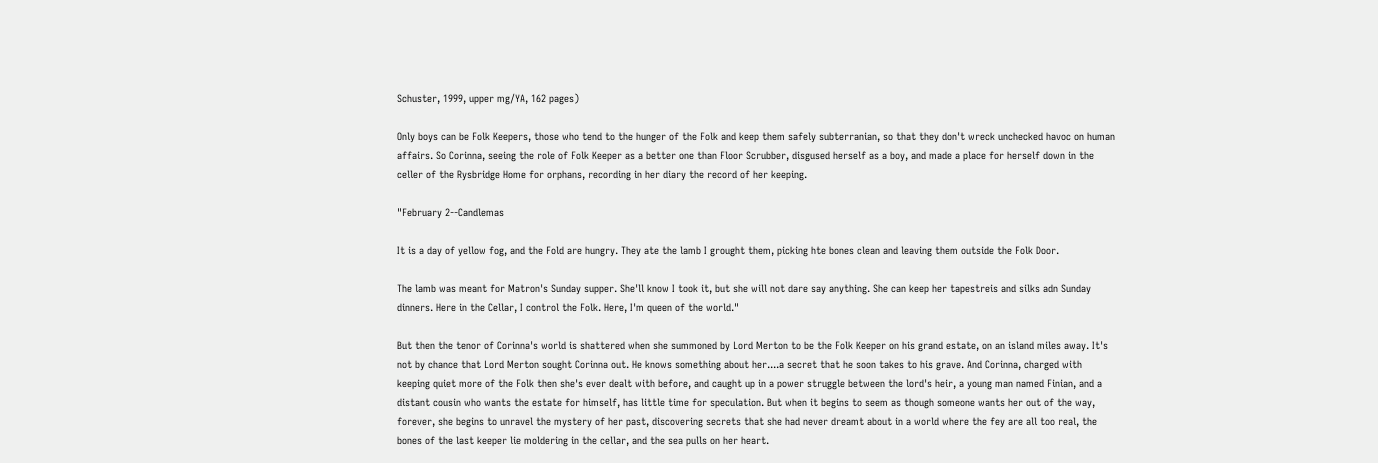Schuster, 1999, upper mg/YA, 162 pages)

Only boys can be Folk Keepers, those who tend to the hunger of the Folk and keep them safely subterranian, so that they don't wreck unchecked havoc on human affairs. So Corinna, seeing the role of Folk Keeper as a better one than Floor Scrubber, disgused herself as a boy, and made a place for herself down in the celler of the Rysbridge Home for orphans, recording in her diary the record of her keeping.

"February 2--Candlemas

It is a day of yellow fog, and the Fold are hungry. They ate the lamb I grought them, picking hte bones clean and leaving them outside the Folk Door.

The lamb was meant for Matron's Sunday supper. She'll know I took it, but she will not dare say anything. She can keep her tapestreis and silks adn Sunday dinners. Here in the Cellar, I control the Folk. Here, I'm queen of the world."

But then the tenor of Corinna's world is shattered when she summoned by Lord Merton to be the Folk Keeper on his grand estate, on an island miles away. It's not by chance that Lord Merton sought Corinna out. He knows something about her....a secret that he soon takes to his grave. And Corinna, charged with keeping quiet more of the Folk then she's ever dealt with before, and caught up in a power struggle between the lord's heir, a young man named Finian, and a distant cousin who wants the estate for himself, has little time for speculation. But when it begins to seem as though someone wants her out of the way, forever, she begins to unravel the mystery of her past, discovering secrets that she had never dreamt about in a world where the fey are all too real, the bones of the last keeper lie moldering in the cellar, and the sea pulls on her heart.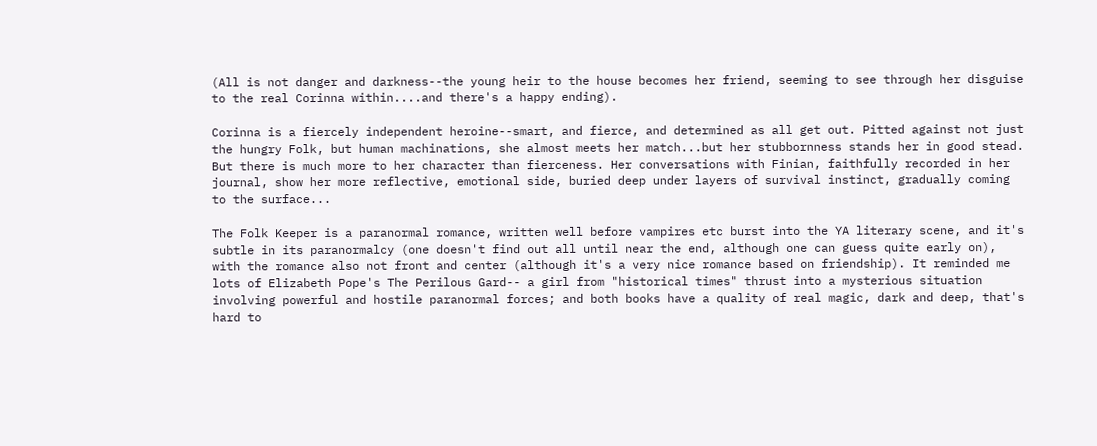(All is not danger and darkness--the young heir to the house becomes her friend, seeming to see through her disguise to the real Corinna within....and there's a happy ending).

Corinna is a fiercely independent heroine--smart, and fierce, and determined as all get out. Pitted against not just the hungry Folk, but human machinations, she almost meets her match...but her stubbornness stands her in good stead. But there is much more to her character than fierceness. Her conversations with Finian, faithfully recorded in her journal, show her more reflective, emotional side, buried deep under layers of survival instinct, gradually coming to the surface...

The Folk Keeper is a paranormal romance, written well before vampires etc burst into the YA literary scene, and it's subtle in its paranormalcy (one doesn't find out all until near the end, although one can guess quite early on), with the romance also not front and center (although it's a very nice romance based on friendship). It reminded me lots of Elizabeth Pope's The Perilous Gard-- a girl from "historical times" thrust into a mysterious situation involving powerful and hostile paranormal forces; and both books have a quality of real magic, dark and deep, that's hard to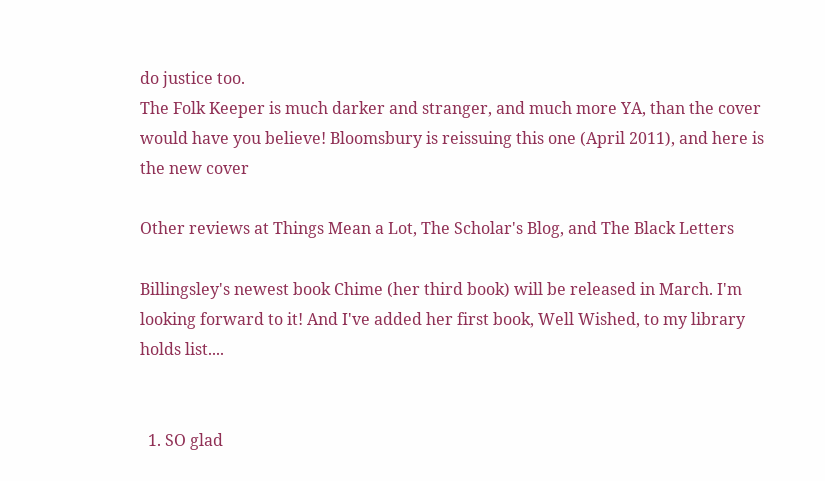do justice too.
The Folk Keeper is much darker and stranger, and much more YA, than the cover would have you believe! Bloomsbury is reissuing this one (April 2011), and here is the new cover

Other reviews at Things Mean a Lot, The Scholar's Blog, and The Black Letters

Billingsley's newest book Chime (her third book) will be released in March. I'm looking forward to it! And I've added her first book, Well Wished, to my library holds list....


  1. SO glad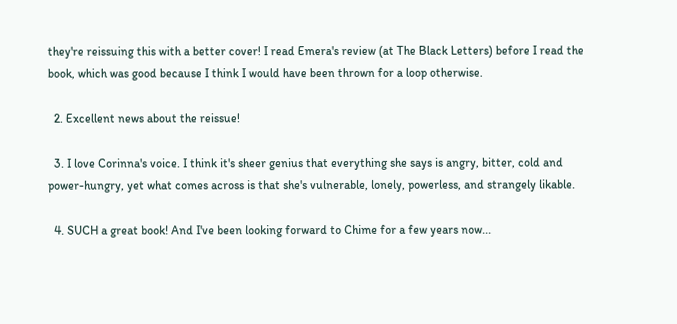they're reissuing this with a better cover! I read Emera's review (at The Black Letters) before I read the book, which was good because I think I would have been thrown for a loop otherwise.

  2. Excellent news about the reissue!

  3. I love Corinna's voice. I think it's sheer genius that everything she says is angry, bitter, cold and power-hungry, yet what comes across is that she's vulnerable, lonely, powerless, and strangely likable.

  4. SUCH a great book! And I've been looking forward to Chime for a few years now...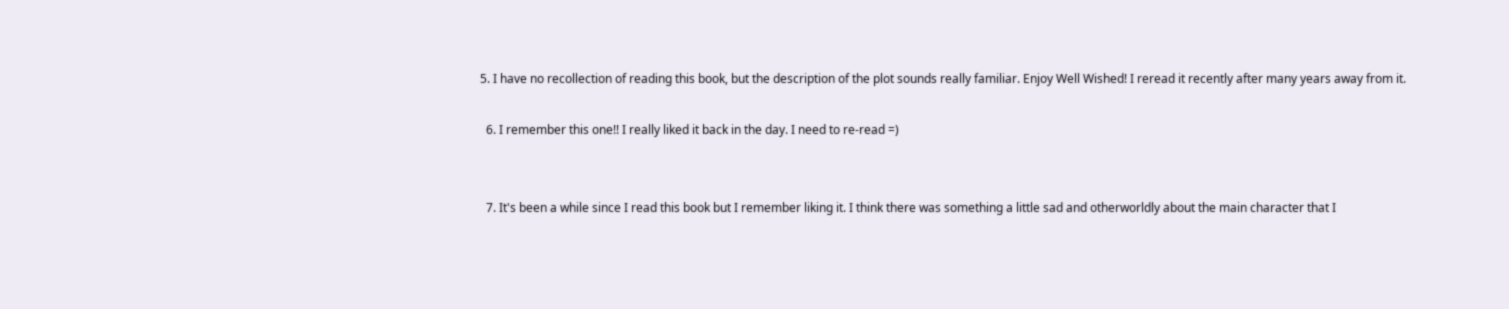5. I have no recollection of reading this book, but the description of the plot sounds really familiar. Enjoy Well Wished! I reread it recently after many years away from it.

  6. I remember this one!! I really liked it back in the day. I need to re-read =)


  7. It's been a while since I read this book but I remember liking it. I think there was something a little sad and otherworldly about the main character that I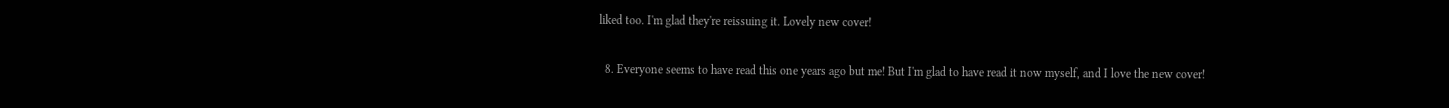liked too. I'm glad they're reissuing it. Lovely new cover!

  8. Everyone seems to have read this one years ago but me! But I'm glad to have read it now myself, and I love the new cover!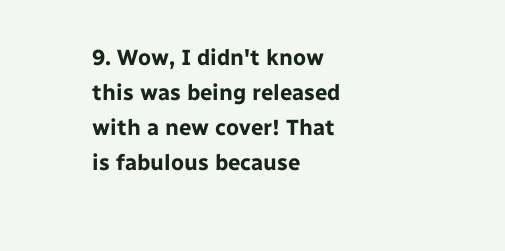9. Wow, I didn't know this was being released with a new cover! That is fabulous because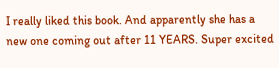I really liked this book. And apparently she has a new one coming out after 11 YEARS. Super excited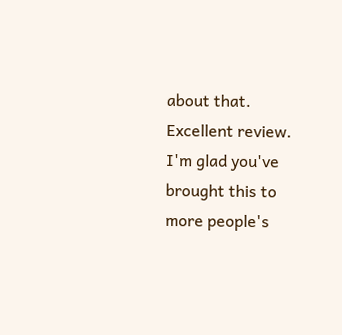about that. Excellent review. I'm glad you've brought this to more people's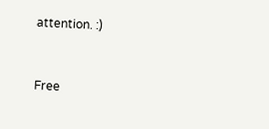attention. :)


Free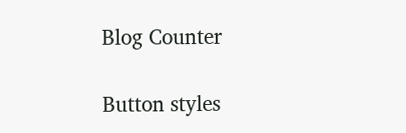Blog Counter

Button styles